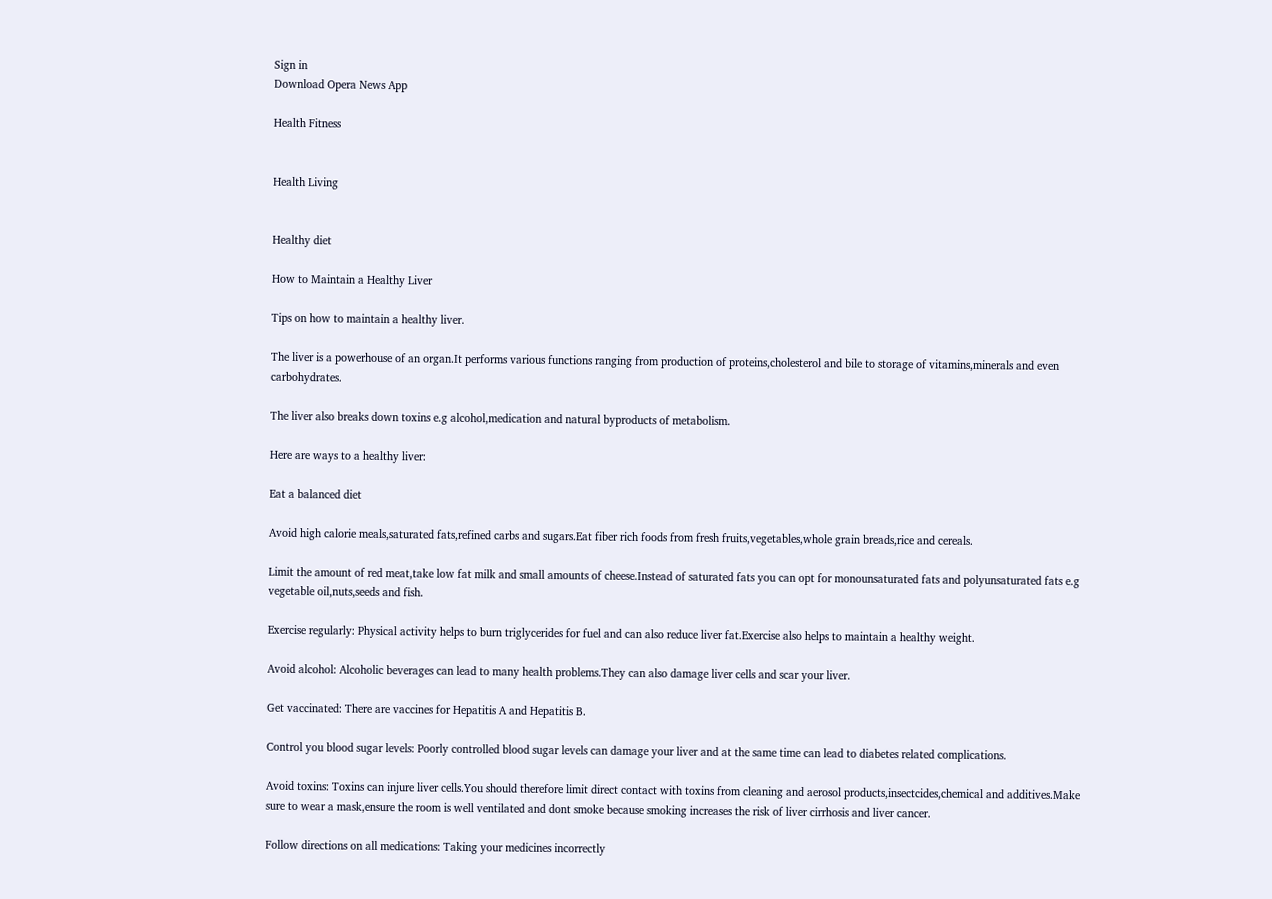Sign in
Download Opera News App

Health Fitness


Health Living


Healthy diet

How to Maintain a Healthy Liver

Tips on how to maintain a healthy liver.

The liver is a powerhouse of an organ.It performs various functions ranging from production of proteins,cholesterol and bile to storage of vitamins,minerals and even carbohydrates.

The liver also breaks down toxins e.g alcohol,medication and natural byproducts of metabolism.

Here are ways to a healthy liver:

Eat a balanced diet

Avoid high calorie meals,saturated fats,refined carbs and sugars.Eat fiber rich foods from fresh fruits,vegetables,whole grain breads,rice and cereals.

Limit the amount of red meat,take low fat milk and small amounts of cheese.Instead of saturated fats you can opt for monounsaturated fats and polyunsaturated fats e.g vegetable oil,nuts,seeds and fish.

Exercise regularly: Physical activity helps to burn triglycerides for fuel and can also reduce liver fat.Exercise also helps to maintain a healthy weight.

Avoid alcohol: Alcoholic beverages can lead to many health problems.They can also damage liver cells and scar your liver.

Get vaccinated: There are vaccines for Hepatitis A and Hepatitis B.

Control you blood sugar levels: Poorly controlled blood sugar levels can damage your liver and at the same time can lead to diabetes related complications.

Avoid toxins: Toxins can injure liver cells.You should therefore limit direct contact with toxins from cleaning and aerosol products,insectcides,chemical and additives.Make sure to wear a mask,ensure the room is well ventilated and dont smoke because smoking increases the risk of liver cirrhosis and liver cancer.

Follow directions on all medications: Taking your medicines incorrectly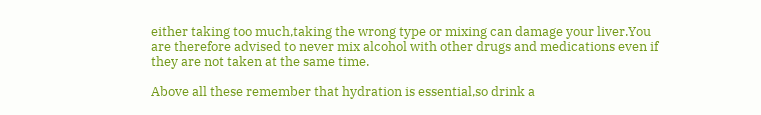either taking too much,taking the wrong type or mixing can damage your liver.You are therefore advised to never mix alcohol with other drugs and medications even if they are not taken at the same time.

Above all these remember that hydration is essential,so drink a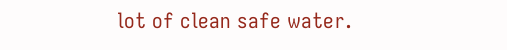lot of clean safe water.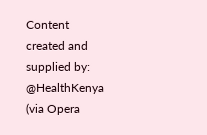Content created and supplied by: @HealthKenya (via Opera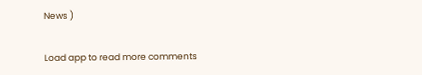News )


Load app to read more comments